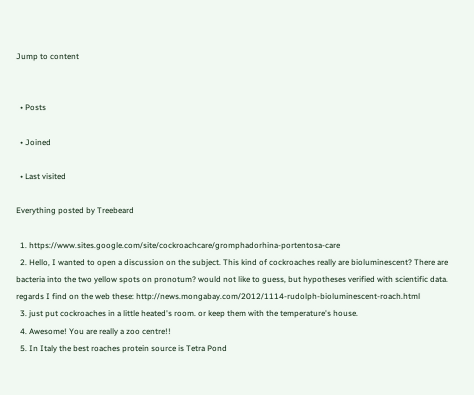Jump to content


  • Posts

  • Joined

  • Last visited

Everything posted by Treebeard

  1. https://www.sites.google.com/site/cockroachcare/gromphadorhina-portentosa-care
  2. Hello, I wanted to open a discussion on the subject. This kind of cockroaches really are bioluminescent? There are bacteria into the two yellow spots on pronotum? would not like to guess, but hypotheses verified with scientific data. regards I find on the web these: http://news.mongabay.com/2012/1114-rudolph-bioluminescent-roach.html
  3. just put cockroaches in a little heated's room. or keep them with the temperature's house.
  4. Awesome! You are really a zoo centre!!
  5. In Italy the best roaches protein source is Tetra Pond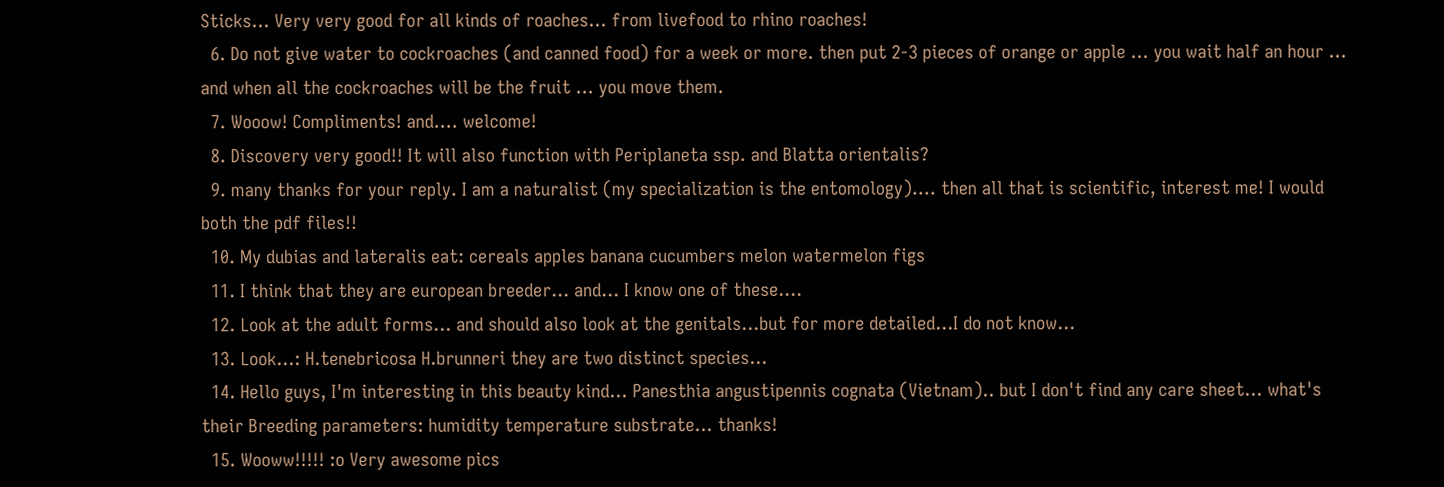Sticks... Very very good for all kinds of roaches... from livefood to rhino roaches!
  6. Do not give water to cockroaches (and canned food) for a week or more. then put 2-3 pieces of orange or apple ... you wait half an hour ... and when all the cockroaches will be the fruit ... you move them.
  7. Wooow! Compliments! and.... welcome!
  8. Discovery very good!! It will also function with Periplaneta ssp. and Blatta orientalis?
  9. many thanks for your reply. I am a naturalist (my specialization is the entomology).... then all that is scientific, interest me! I would both the pdf files!!
  10. My dubias and lateralis eat: cereals apples banana cucumbers melon watermelon figs
  11. I think that they are european breeder... and... I know one of these....
  12. Look at the adult forms... and should also look at the genitals...but for more detailed...I do not know...
  13. Look...: H.tenebricosa H.brunneri they are two distinct species...
  14. Hello guys, I'm interesting in this beauty kind... Panesthia angustipennis cognata (Vietnam).. but I don't find any care sheet... what's their Breeding parameters: humidity temperature substrate... thanks!
  15. Wooww!!!!! :o Very awesome pics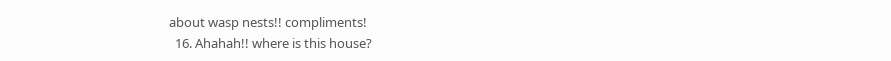about wasp nests!! compliments!
  16. Ahahah!! where is this house?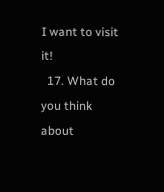I want to visit it!
  17. What do you think about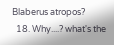Blaberus atropos?
  18. Why....? what's the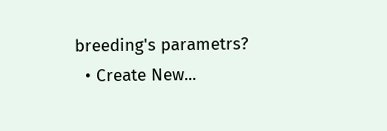breeding's parametrs?
  • Create New...